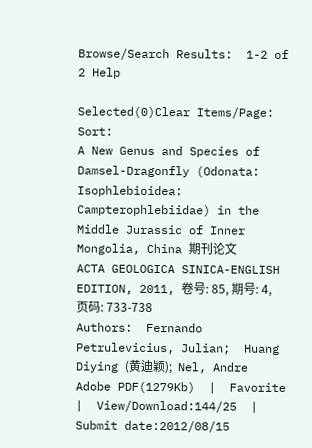Browse/Search Results:  1-2 of 2 Help

Selected(0)Clear Items/Page:    Sort:
A New Genus and Species of Damsel-Dragonfly (Odonata: Isophlebioidea: Campterophlebiidae) in the Middle Jurassic of Inner Mongolia, China 期刊论文
ACTA GEOLOGICA SINICA-ENGLISH EDITION, 2011, 卷号: 85, 期号: 4, 页码: 733-738
Authors:  Fernando Petrulevicius, Julian;  Huang Diying (黄迪颖);  Nel, Andre
Adobe PDF(1279Kb)  |  Favorite  |  View/Download:144/25  |  Submit date:2012/08/15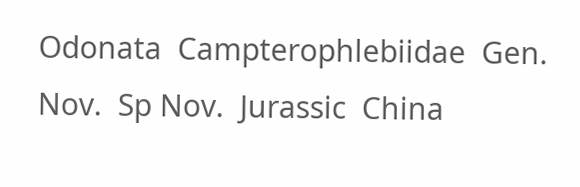Odonata  Campterophlebiidae  Gen. Nov.  Sp Nov.  Jurassic  China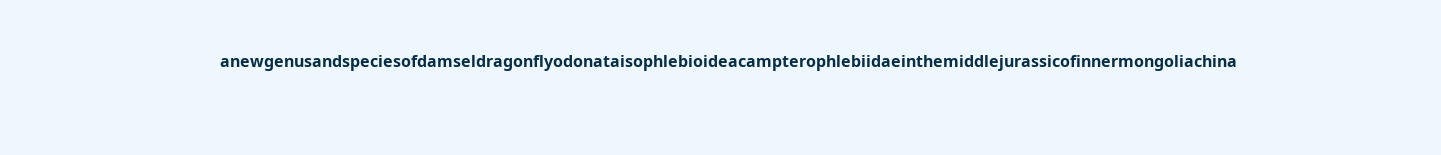anewgenusandspeciesofdamseldragonflyodonataisophlebioideacampterophlebiidaeinthemiddlejurassicofinnermongoliachina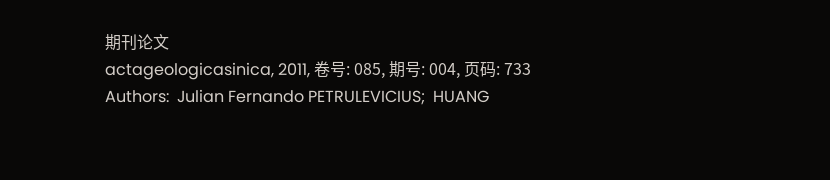期刊论文
actageologicasinica, 2011, 卷号: 085, 期号: 004, 页码: 733
Authors:  Julian Fernando PETRULEVICIUS;  HUANG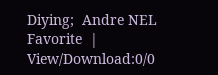Diying;  Andre NEL
Favorite  |  View/Download:0/0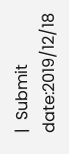|  Submit date:2019/12/18